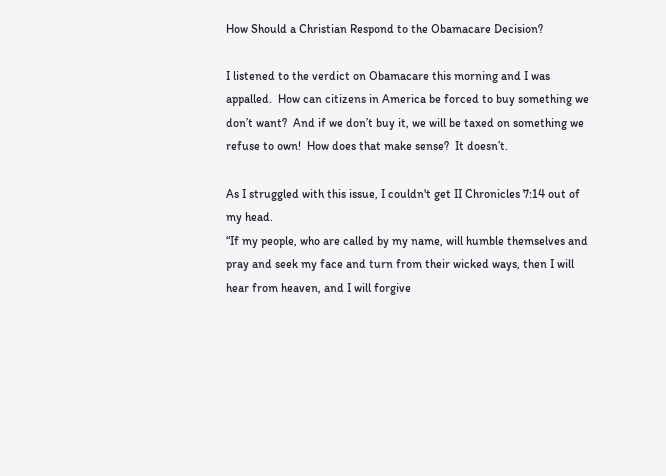How Should a Christian Respond to the Obamacare Decision?

I listened to the verdict on Obamacare this morning and I was appalled.  How can citizens in America be forced to buy something we don’t want?  And if we don’t buy it, we will be taxed on something we refuse to own!  How does that make sense?  It doesn’t.

As I struggled with this issue, I couldn't get II Chronicles 7:14 out of my head.
“If my people, who are called by my name, will humble themselves and pray and seek my face and turn from their wicked ways, then I will hear from heaven, and I will forgive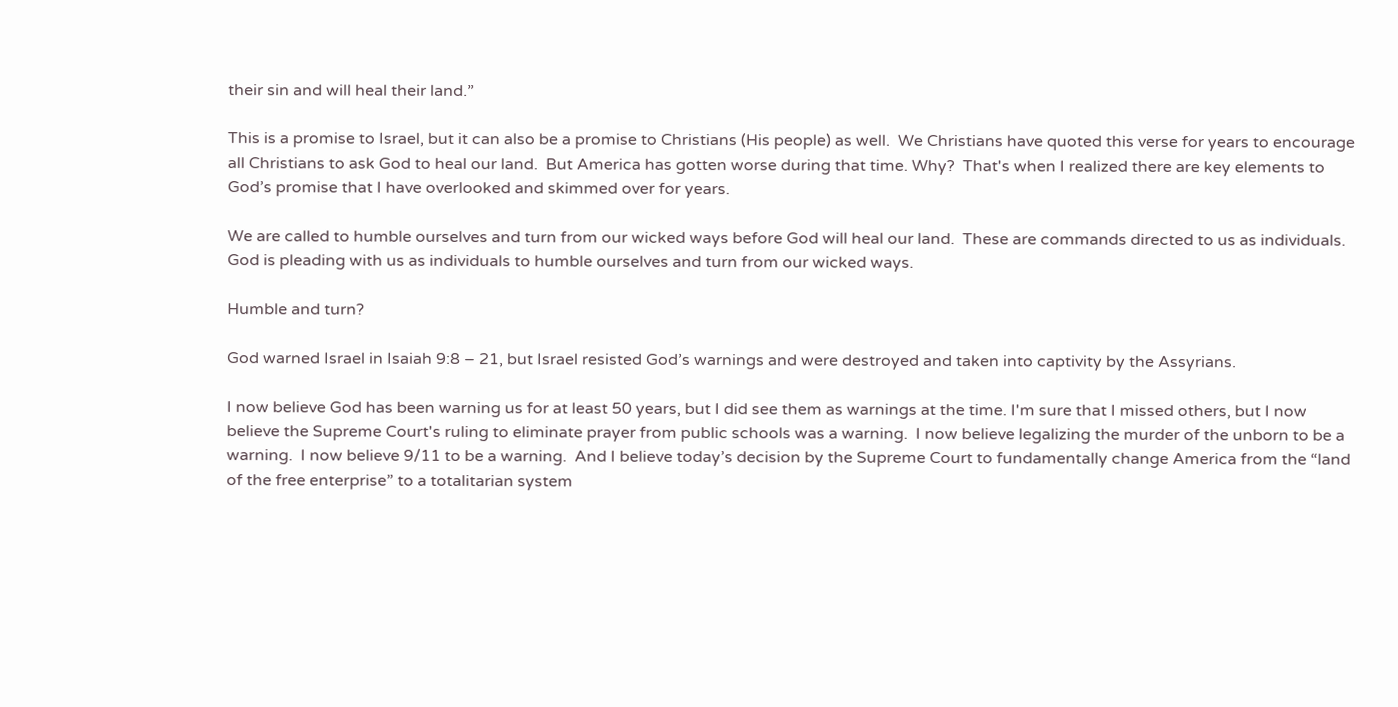their sin and will heal their land.”

This is a promise to Israel, but it can also be a promise to Christians (His people) as well.  We Christians have quoted this verse for years to encourage all Christians to ask God to heal our land.  But America has gotten worse during that time. Why?  That's when I realized there are key elements to God’s promise that I have overlooked and skimmed over for years.

We are called to humble ourselves and turn from our wicked ways before God will heal our land.  These are commands directed to us as individuals.  God is pleading with us as individuals to humble ourselves and turn from our wicked ways.

Humble and turn?

God warned Israel in Isaiah 9:8 – 21, but Israel resisted God’s warnings and were destroyed and taken into captivity by the Assyrians.

I now believe God has been warning us for at least 50 years, but I did see them as warnings at the time. I'm sure that I missed others, but I now believe the Supreme Court's ruling to eliminate prayer from public schools was a warning.  I now believe legalizing the murder of the unborn to be a warning.  I now believe 9/11 to be a warning.  And I believe today’s decision by the Supreme Court to fundamentally change America from the “land of the free enterprise” to a totalitarian system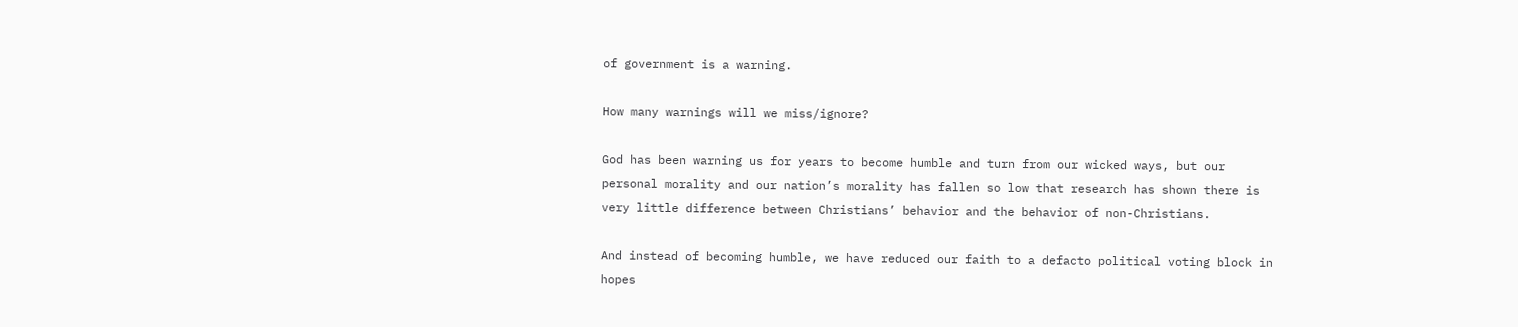of government is a warning.

How many warnings will we miss/ignore?

God has been warning us for years to become humble and turn from our wicked ways, but our personal morality and our nation’s morality has fallen so low that research has shown there is very little difference between Christians’ behavior and the behavior of non-Christians.

And instead of becoming humble, we have reduced our faith to a defacto political voting block in hopes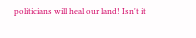politicians will heal our land! Isn't it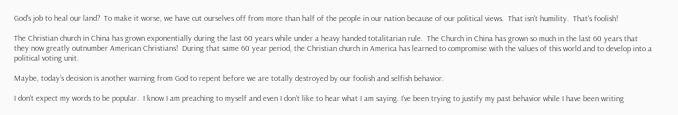God's job to heal our land?  To make it worse, we have cut ourselves off from more than half of the people in our nation because of our political views.  That isn't humility.  That's foolish!

The Christian church in China has grown exponentially during the last 60 years while under a heavy handed totalitarian rule.  The Church in China has grown so much in the last 60 years that they now greatly outnumber American Christians!  During that same 60 year period, the Christian church in America has learned to compromise with the values of this world and to develop into a political voting unit.

Maybe, today’s decision is another warning from God to repent before we are totally destroyed by our foolish and selfish behavior.

I don’t expect my words to be popular.  I know I am preaching to myself and even I don’t like to hear what I am saying. I’ve been trying to justify my past behavior while I have been writing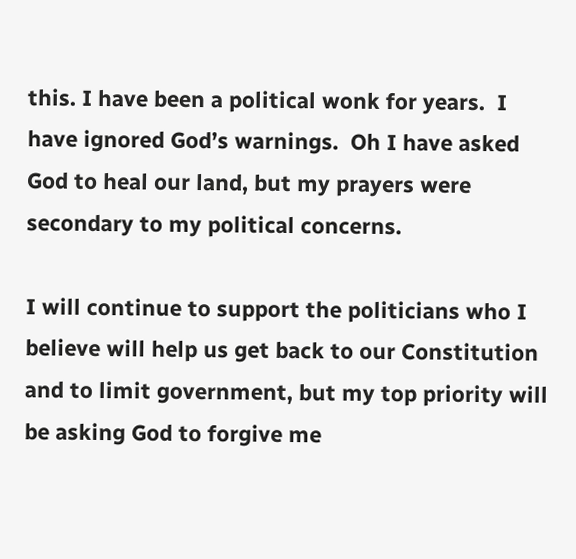this. I have been a political wonk for years.  I have ignored God’s warnings.  Oh I have asked God to heal our land, but my prayers were secondary to my political concerns.

I will continue to support the politicians who I believe will help us get back to our Constitution and to limit government, but my top priority will be asking God to forgive me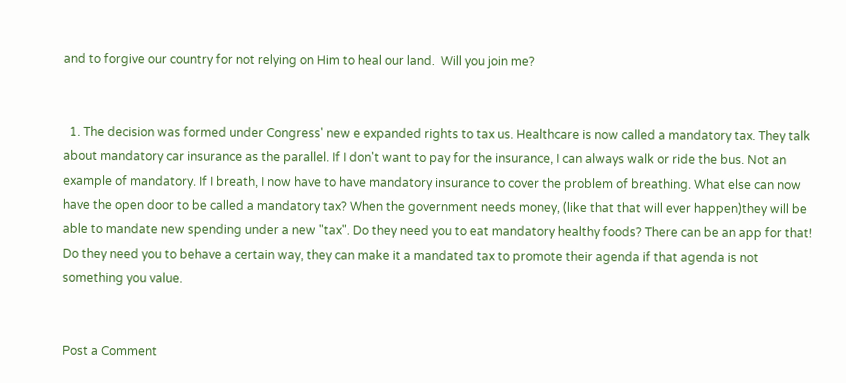and to forgive our country for not relying on Him to heal our land.  Will you join me?


  1. The decision was formed under Congress' new e expanded rights to tax us. Healthcare is now called a mandatory tax. They talk about mandatory car insurance as the parallel. If I don't want to pay for the insurance, I can always walk or ride the bus. Not an example of mandatory. If I breath, I now have to have mandatory insurance to cover the problem of breathing. What else can now have the open door to be called a mandatory tax? When the government needs money, (like that that will ever happen)they will be able to mandate new spending under a new "tax". Do they need you to eat mandatory healthy foods? There can be an app for that! Do they need you to behave a certain way, they can make it a mandated tax to promote their agenda if that agenda is not something you value.


Post a Comment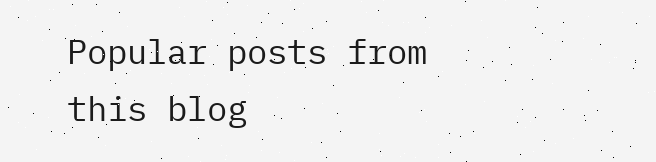Popular posts from this blog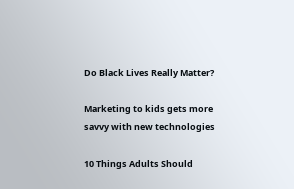Do Black Lives Really Matter?

Marketing to kids gets more savvy with new technologies

10 Things Adults Should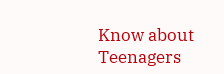Know about Teenagers